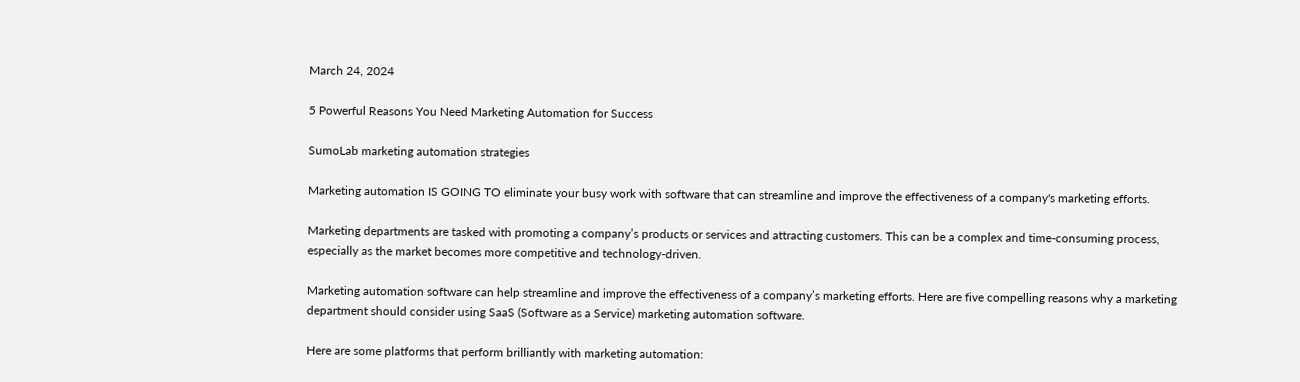March 24, 2024

5 Powerful Reasons You Need Marketing Automation for Success

SumoLab marketing automation strategies

Marketing automation IS GOING TO eliminate your busy work with software that can streamline and improve the effectiveness of a company's marketing efforts.

Marketing departments are tasked with promoting a company’s products or services and attracting customers. This can be a complex and time-consuming process, especially as the market becomes more competitive and technology-driven.

Marketing automation software can help streamline and improve the effectiveness of a company’s marketing efforts. Here are five compelling reasons why a marketing department should consider using SaaS (Software as a Service) marketing automation software.

Here are some platforms that perform brilliantly with marketing automation: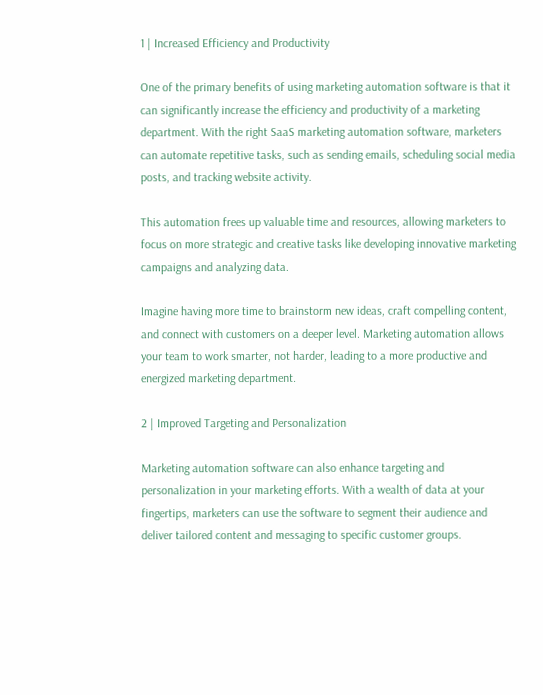1 | Increased Efficiency and Productivity

One of the primary benefits of using marketing automation software is that it can significantly increase the efficiency and productivity of a marketing department. With the right SaaS marketing automation software, marketers can automate repetitive tasks, such as sending emails, scheduling social media posts, and tracking website activity.

This automation frees up valuable time and resources, allowing marketers to focus on more strategic and creative tasks like developing innovative marketing campaigns and analyzing data.

Imagine having more time to brainstorm new ideas, craft compelling content, and connect with customers on a deeper level. Marketing automation allows your team to work smarter, not harder, leading to a more productive and energized marketing department.

2 | Improved Targeting and Personalization

Marketing automation software can also enhance targeting and personalization in your marketing efforts. With a wealth of data at your fingertips, marketers can use the software to segment their audience and deliver tailored content and messaging to specific customer groups.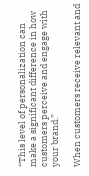“This level of personalization can make a significant difference in how customers perceive and engage with your brand.”

When customers receive relevant and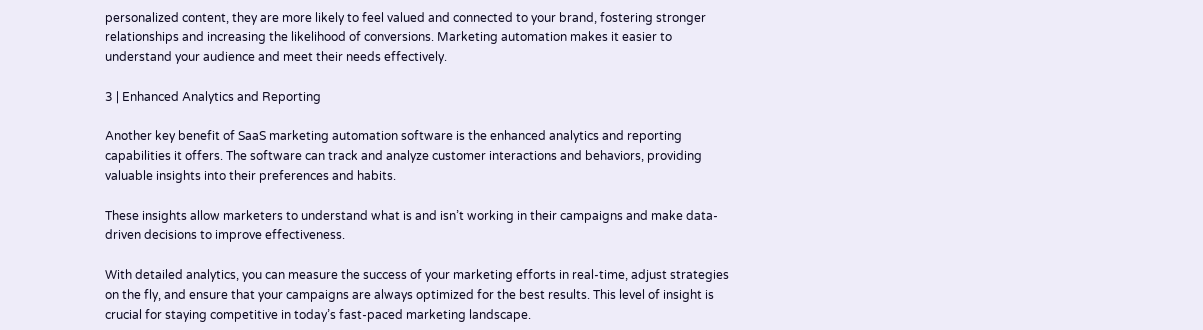personalized content, they are more likely to feel valued and connected to your brand, fostering stronger relationships and increasing the likelihood of conversions. Marketing automation makes it easier to understand your audience and meet their needs effectively.

3 | Enhanced Analytics and Reporting

Another key benefit of SaaS marketing automation software is the enhanced analytics and reporting capabilities it offers. The software can track and analyze customer interactions and behaviors, providing valuable insights into their preferences and habits.

These insights allow marketers to understand what is and isn’t working in their campaigns and make data-driven decisions to improve effectiveness.

With detailed analytics, you can measure the success of your marketing efforts in real-time, adjust strategies on the fly, and ensure that your campaigns are always optimized for the best results. This level of insight is crucial for staying competitive in today’s fast-paced marketing landscape.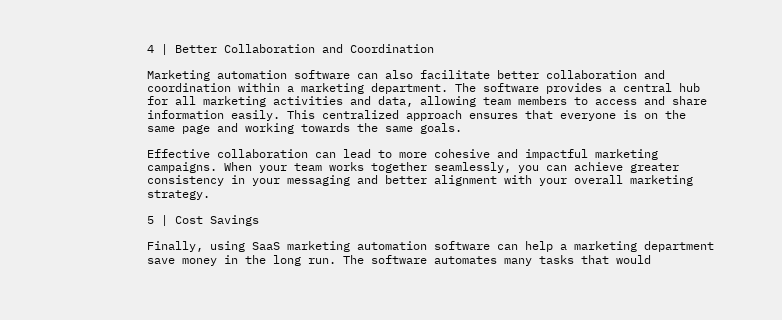4 | Better Collaboration and Coordination

Marketing automation software can also facilitate better collaboration and coordination within a marketing department. The software provides a central hub for all marketing activities and data, allowing team members to access and share information easily. This centralized approach ensures that everyone is on the same page and working towards the same goals.

Effective collaboration can lead to more cohesive and impactful marketing campaigns. When your team works together seamlessly, you can achieve greater consistency in your messaging and better alignment with your overall marketing strategy.

5 | Cost Savings

Finally, using SaaS marketing automation software can help a marketing department save money in the long run. The software automates many tasks that would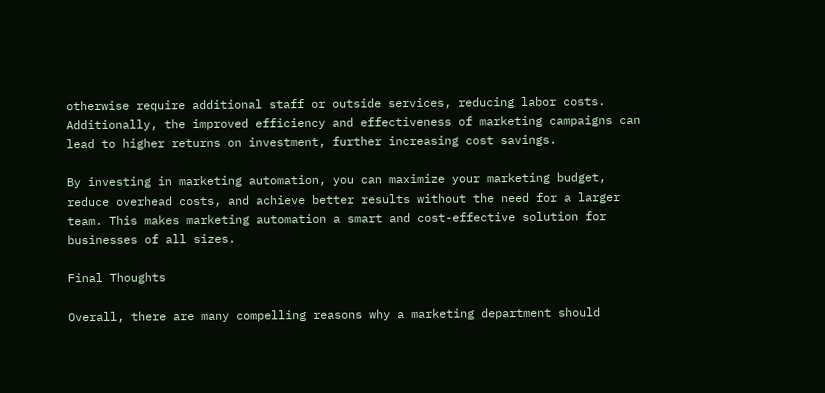otherwise require additional staff or outside services, reducing labor costs. Additionally, the improved efficiency and effectiveness of marketing campaigns can lead to higher returns on investment, further increasing cost savings.

By investing in marketing automation, you can maximize your marketing budget, reduce overhead costs, and achieve better results without the need for a larger team. This makes marketing automation a smart and cost-effective solution for businesses of all sizes.

Final Thoughts

Overall, there are many compelling reasons why a marketing department should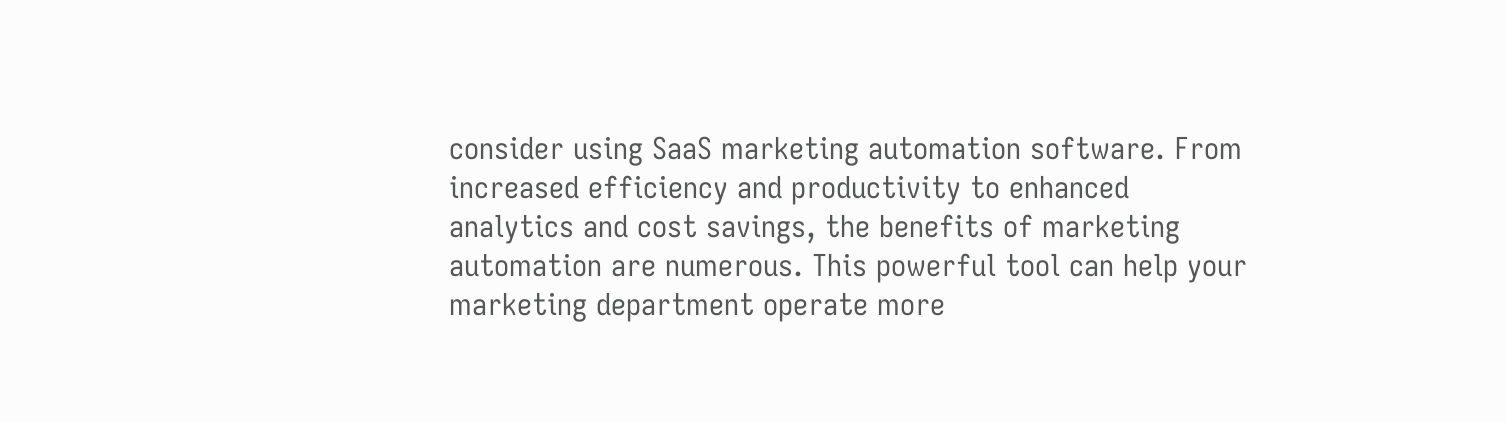consider using SaaS marketing automation software. From increased efficiency and productivity to enhanced analytics and cost savings, the benefits of marketing automation are numerous. This powerful tool can help your marketing department operate more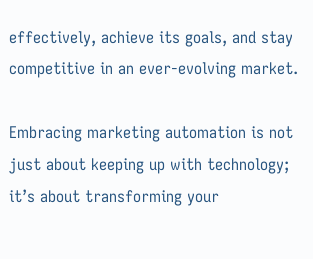effectively, achieve its goals, and stay competitive in an ever-evolving market.

Embracing marketing automation is not just about keeping up with technology; it’s about transforming your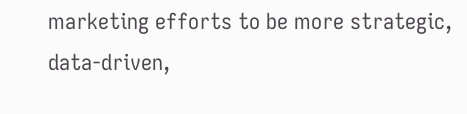marketing efforts to be more strategic, data-driven,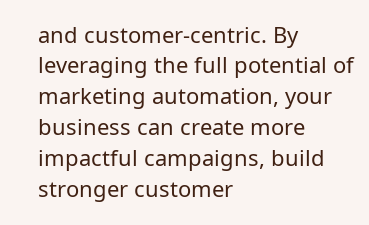and customer-centric. By leveraging the full potential of marketing automation, your business can create more impactful campaigns, build stronger customer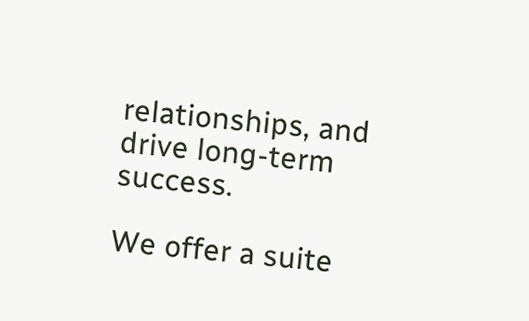relationships, and drive long-term success.

We offer a suite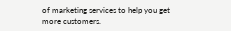of marketing services to help you get more customers.